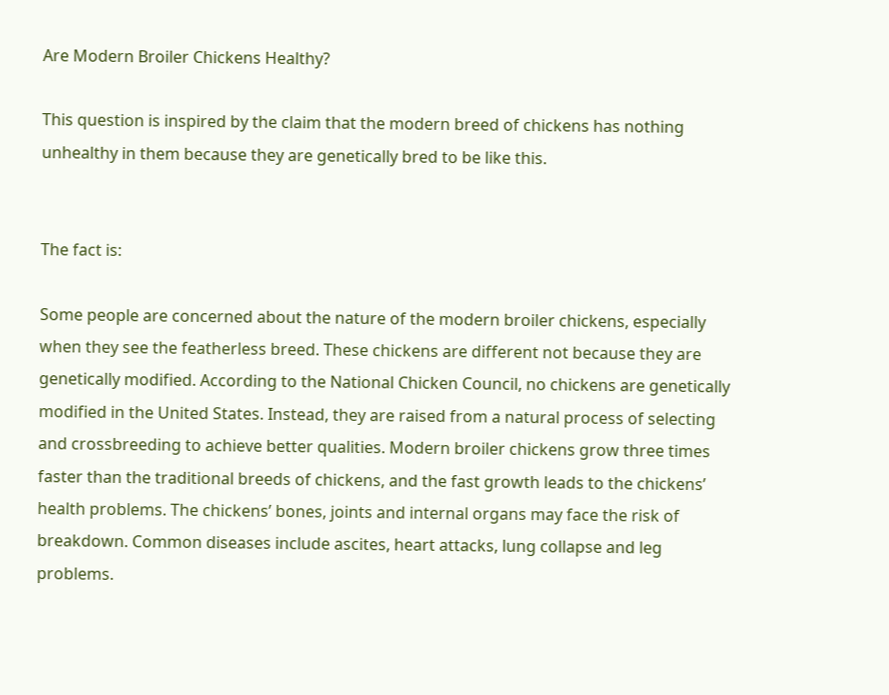Are Modern Broiler Chickens Healthy?

This question is inspired by the claim that the modern breed of chickens has nothing unhealthy in them because they are genetically bred to be like this.


The fact is:

Some people are concerned about the nature of the modern broiler chickens, especially when they see the featherless breed. These chickens are different not because they are genetically modified. According to the National Chicken Council, no chickens are genetically modified in the United States. Instead, they are raised from a natural process of selecting and crossbreeding to achieve better qualities. Modern broiler chickens grow three times faster than the traditional breeds of chickens, and the fast growth leads to the chickens’ health problems. The chickens’ bones, joints and internal organs may face the risk of breakdown. Common diseases include ascites, heart attacks, lung collapse and leg problems.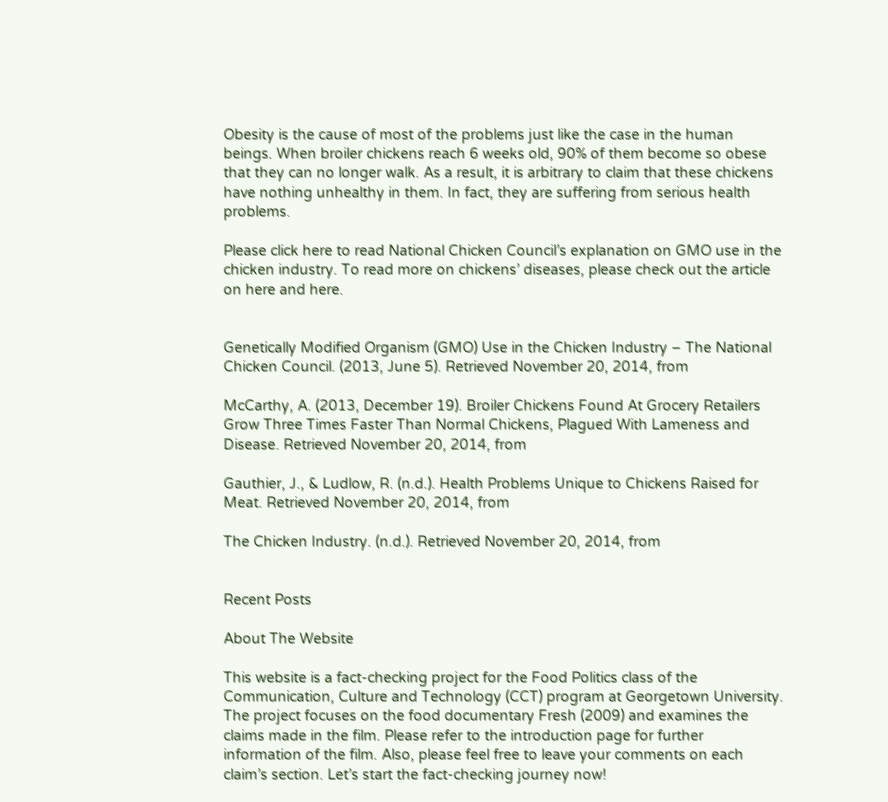Obesity is the cause of most of the problems just like the case in the human beings. When broiler chickens reach 6 weeks old, 90% of them become so obese that they can no longer walk. As a result, it is arbitrary to claim that these chickens have nothing unhealthy in them. In fact, they are suffering from serious health problems.

Please click here to read National Chicken Council’s explanation on GMO use in the chicken industry. To read more on chickens’ diseases, please check out the article on here and here.


Genetically Modified Organism (GMO) Use in the Chicken Industry – The National Chicken Council. (2013, June 5). Retrieved November 20, 2014, from

McCarthy, A. (2013, December 19). Broiler Chickens Found At Grocery Retailers Grow Three Times Faster Than Normal Chickens, Plagued With Lameness and Disease. Retrieved November 20, 2014, from

Gauthier, J., & Ludlow, R. (n.d.). Health Problems Unique to Chickens Raised for Meat. Retrieved November 20, 2014, from

The Chicken Industry. (n.d.). Retrieved November 20, 2014, from


Recent Posts

About The Website

This website is a fact-checking project for the Food Politics class of the Communication, Culture and Technology (CCT) program at Georgetown University. The project focuses on the food documentary Fresh (2009) and examines the claims made in the film. Please refer to the introduction page for further information of the film. Also, please feel free to leave your comments on each claim’s section. Let’s start the fact-checking journey now!